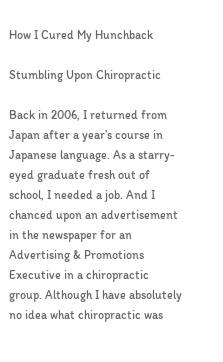How I Cured My Hunchback

Stumbling Upon Chiropractic

Back in 2006, I returned from Japan after a year’s course in Japanese language. As a starry-eyed graduate fresh out of school, I needed a job. And I chanced upon an advertisement in the newspaper for an Advertising & Promotions Executive in a chiropractic group. Although I have absolutely no idea what chiropractic was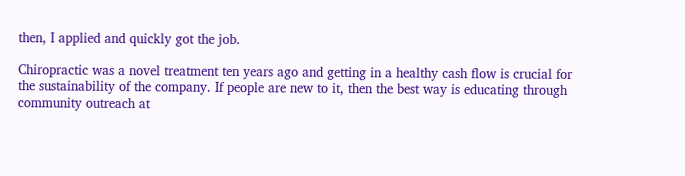then, I applied and quickly got the job.

Chiropractic was a novel treatment ten years ago and getting in a healthy cash flow is crucial for the sustainability of the company. If people are new to it, then the best way is educating through community outreach at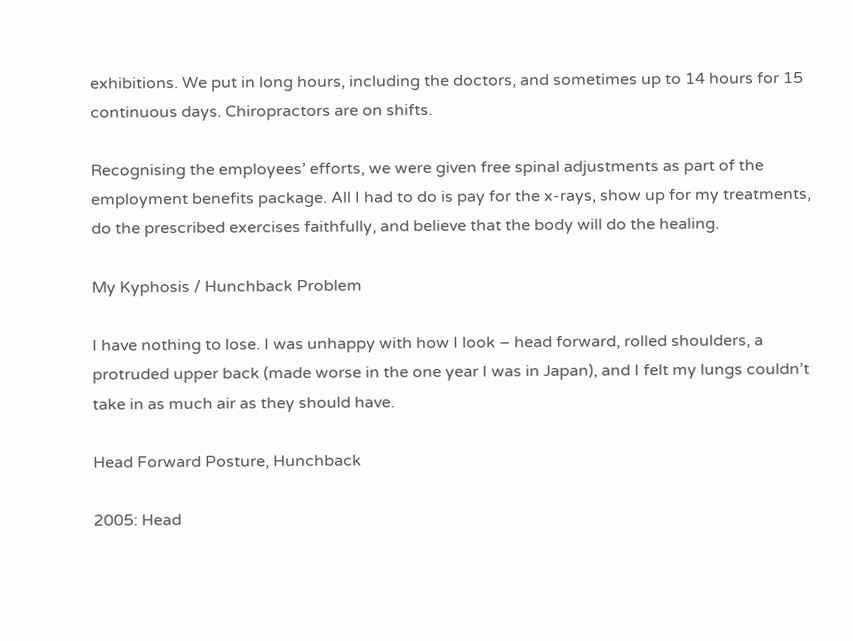exhibitions. We put in long hours, including the doctors, and sometimes up to 14 hours for 15 continuous days. Chiropractors are on shifts.

Recognising the employees’ efforts, we were given free spinal adjustments as part of the employment benefits package. All I had to do is pay for the x-rays, show up for my treatments, do the prescribed exercises faithfully, and believe that the body will do the healing.

My Kyphosis / Hunchback Problem

I have nothing to lose. I was unhappy with how I look – head forward, rolled shoulders, a protruded upper back (made worse in the one year I was in Japan), and I felt my lungs couldn’t take in as much air as they should have.

Head Forward Posture, Hunchback

2005: Head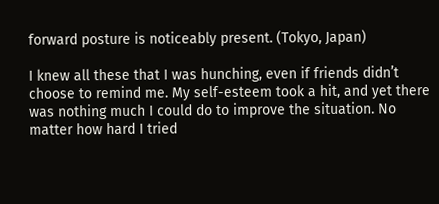forward posture is noticeably present. (Tokyo, Japan)

I knew all these that I was hunching, even if friends didn’t choose to remind me. My self-esteem took a hit, and yet there was nothing much I could do to improve the situation. No matter how hard I tried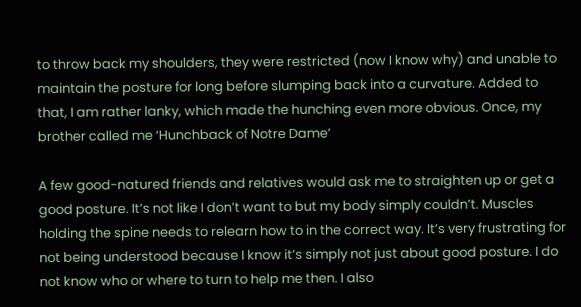to throw back my shoulders, they were restricted (now I know why) and unable to maintain the posture for long before slumping back into a curvature. Added to that, I am rather lanky, which made the hunching even more obvious. Once, my brother called me ‘Hunchback of Notre Dame’

A few good-natured friends and relatives would ask me to straighten up or get a good posture. It’s not like I don’t want to but my body simply couldn’t. Muscles holding the spine needs to relearn how to in the correct way. It’s very frustrating for not being understood because I know it’s simply not just about good posture. I do not know who or where to turn to help me then. I also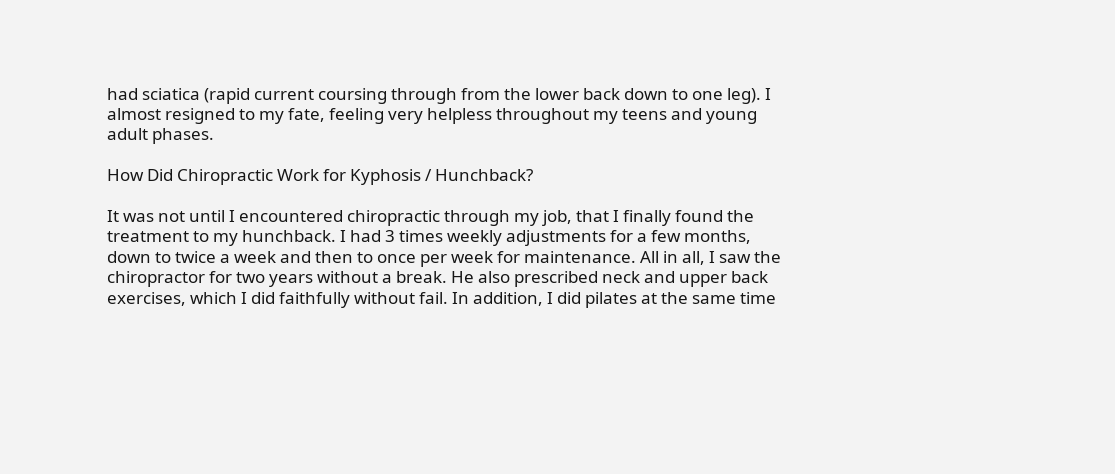had sciatica (rapid current coursing through from the lower back down to one leg). I almost resigned to my fate, feeling very helpless throughout my teens and young adult phases.

How Did Chiropractic Work for Kyphosis / Hunchback?

It was not until I encountered chiropractic through my job, that I finally found the treatment to my hunchback. I had 3 times weekly adjustments for a few months, down to twice a week and then to once per week for maintenance. All in all, I saw the chiropractor for two years without a break. He also prescribed neck and upper back exercises, which I did faithfully without fail. In addition, I did pilates at the same time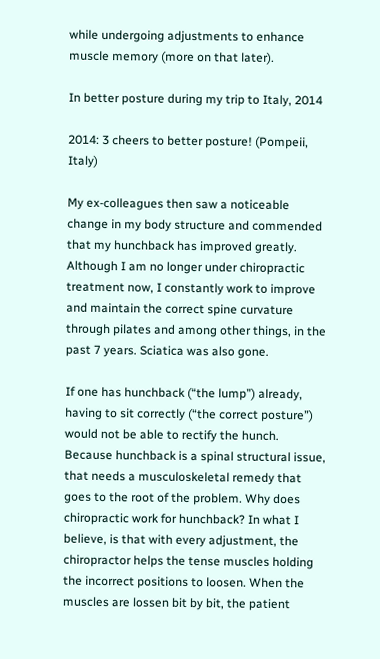while undergoing adjustments to enhance muscle memory (more on that later).

In better posture during my trip to Italy, 2014

2014: 3 cheers to better posture! (Pompeii, Italy)

My ex-colleagues then saw a noticeable change in my body structure and commended that my hunchback has improved greatly. Although I am no longer under chiropractic treatment now, I constantly work to improve and maintain the correct spine curvature through pilates and among other things, in the past 7 years. Sciatica was also gone.

If one has hunchback (“the lump”) already, having to sit correctly (“the correct posture”) would not be able to rectify the hunch. Because hunchback is a spinal structural issue, that needs a musculoskeletal remedy that goes to the root of the problem. Why does chiropractic work for hunchback? In what I believe, is that with every adjustment, the chiropractor helps the tense muscles holding the incorrect positions to loosen. When the muscles are lossen bit by bit, the patient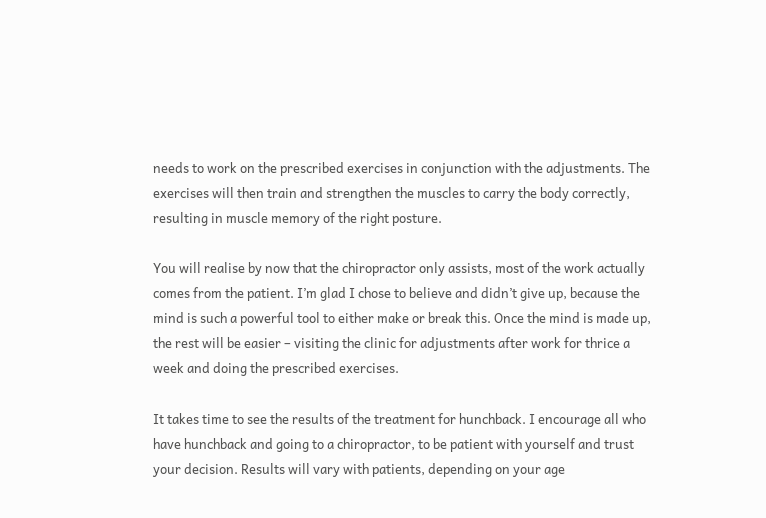needs to work on the prescribed exercises in conjunction with the adjustments. The exercises will then train and strengthen the muscles to carry the body correctly, resulting in muscle memory of the right posture.

You will realise by now that the chiropractor only assists, most of the work actually comes from the patient. I’m glad I chose to believe and didn’t give up, because the mind is such a powerful tool to either make or break this. Once the mind is made up, the rest will be easier – visiting the clinic for adjustments after work for thrice a week and doing the prescribed exercises.

It takes time to see the results of the treatment for hunchback. I encourage all who have hunchback and going to a chiropractor, to be patient with yourself and trust your decision. Results will vary with patients, depending on your age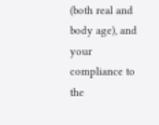(both real and body age), and your compliance to the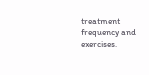treatment frequency and exercises.